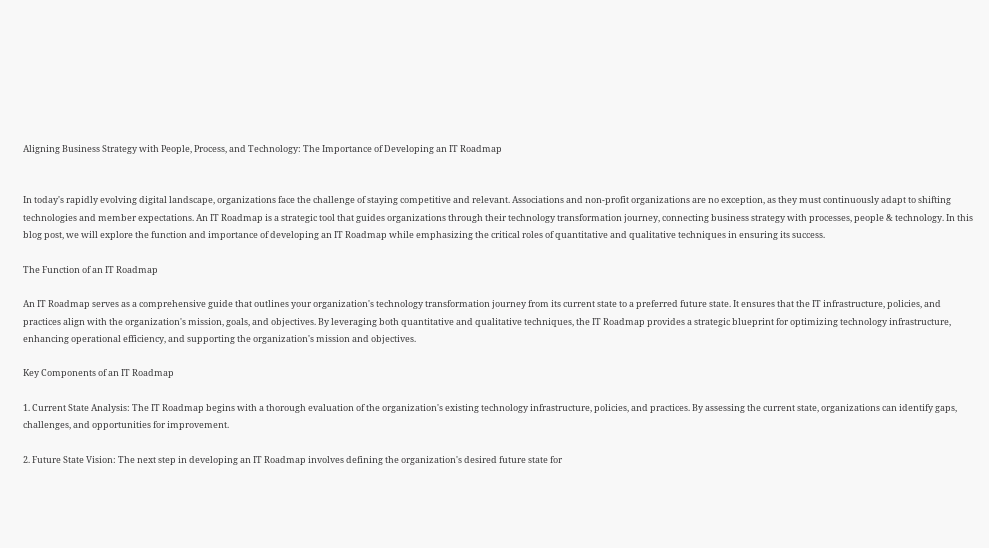Aligning Business Strategy with People, Process, and Technology: The Importance of Developing an IT Roadmap


In today's rapidly evolving digital landscape, organizations face the challenge of staying competitive and relevant. Associations and non-profit organizations are no exception, as they must continuously adapt to shifting technologies and member expectations. An IT Roadmap is a strategic tool that guides organizations through their technology transformation journey, connecting business strategy with processes, people & technology. In this blog post, we will explore the function and importance of developing an IT Roadmap while emphasizing the critical roles of quantitative and qualitative techniques in ensuring its success.

The Function of an IT Roadmap

An IT Roadmap serves as a comprehensive guide that outlines your organization's technology transformation journey from its current state to a preferred future state. It ensures that the IT infrastructure, policies, and practices align with the organization's mission, goals, and objectives. By leveraging both quantitative and qualitative techniques, the IT Roadmap provides a strategic blueprint for optimizing technology infrastructure, enhancing operational efficiency, and supporting the organization's mission and objectives.

Key Components of an IT Roadmap

1. Current State Analysis: The IT Roadmap begins with a thorough evaluation of the organization's existing technology infrastructure, policies, and practices. By assessing the current state, organizations can identify gaps, challenges, and opportunities for improvement.

2. Future State Vision: The next step in developing an IT Roadmap involves defining the organization's desired future state for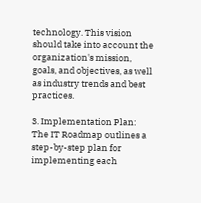technology. This vision should take into account the organization's mission, goals, and objectives, as well as industry trends and best practices.

3. Implementation Plan: The IT Roadmap outlines a step-by-step plan for implementing each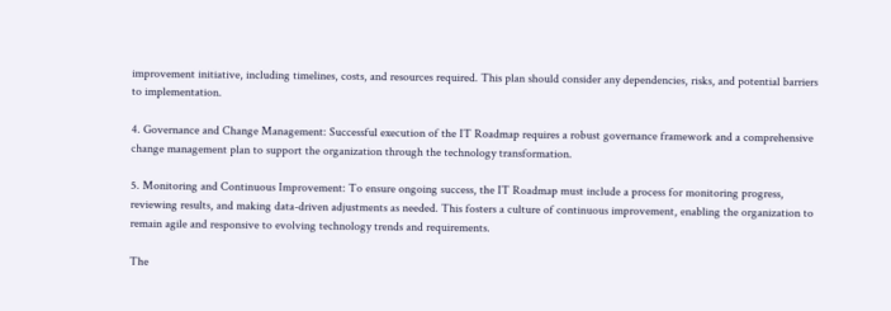improvement initiative, including timelines, costs, and resources required. This plan should consider any dependencies, risks, and potential barriers to implementation.

4. Governance and Change Management: Successful execution of the IT Roadmap requires a robust governance framework and a comprehensive change management plan to support the organization through the technology transformation.

5. Monitoring and Continuous Improvement: To ensure ongoing success, the IT Roadmap must include a process for monitoring progress, reviewing results, and making data-driven adjustments as needed. This fosters a culture of continuous improvement, enabling the organization to remain agile and responsive to evolving technology trends and requirements.

The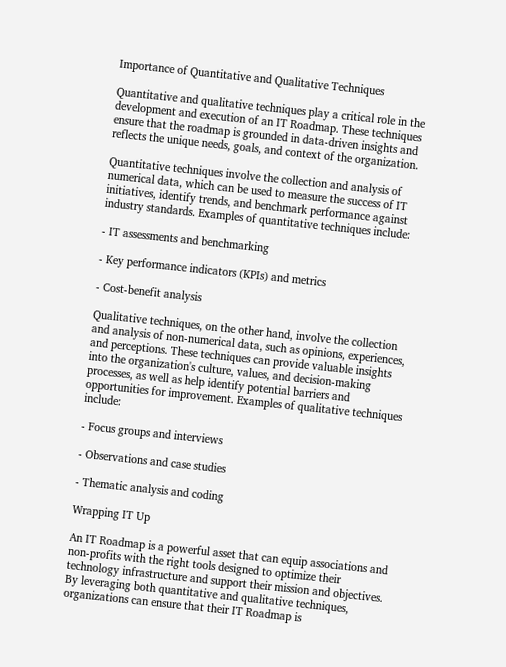Importance of Quantitative and Qualitative Techniques

Quantitative and qualitative techniques play a critical role in the development and execution of an IT Roadmap. These techniques ensure that the roadmap is grounded in data-driven insights and reflects the unique needs, goals, and context of the organization.

Quantitative techniques involve the collection and analysis of numerical data, which can be used to measure the success of IT initiatives, identify trends, and benchmark performance against industry standards. Examples of quantitative techniques include:

- IT assessments and benchmarking

- Key performance indicators (KPIs) and metrics

- Cost-benefit analysis

Qualitative techniques, on the other hand, involve the collection and analysis of non-numerical data, such as opinions, experiences, and perceptions. These techniques can provide valuable insights into the organization's culture, values, and decision-making processes, as well as help identify potential barriers and opportunities for improvement. Examples of qualitative techniques include:

- Focus groups and interviews

- Observations and case studies

- Thematic analysis and coding

Wrapping IT Up

An IT Roadmap is a powerful asset that can equip associations and non-profits with the right tools designed to optimize their technology infrastructure and support their mission and objectives. By leveraging both quantitative and qualitative techniques, organizations can ensure that their IT Roadmap is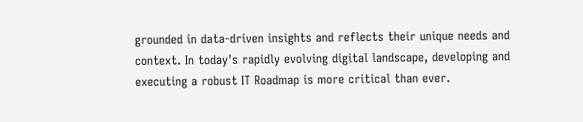grounded in data-driven insights and reflects their unique needs and context. In today's rapidly evolving digital landscape, developing and executing a robust IT Roadmap is more critical than ever.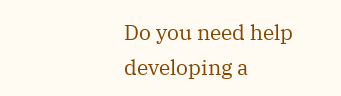Do you need help developing a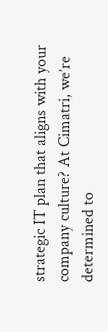strategic IT plan that aligns with your company culture? At Cimatri, we’re determined to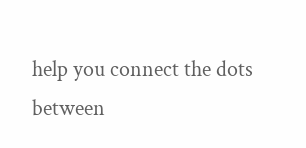help you connect the dots between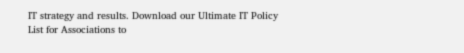IT strategy and results. Download our Ultimate IT Policy List for Associations to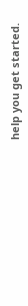help you get started.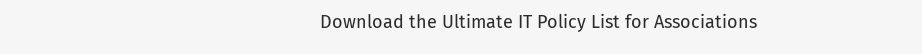Download the Ultimate IT Policy List for Associations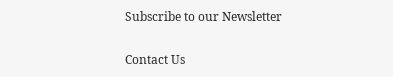Subscribe to our Newsletter

Contact Us